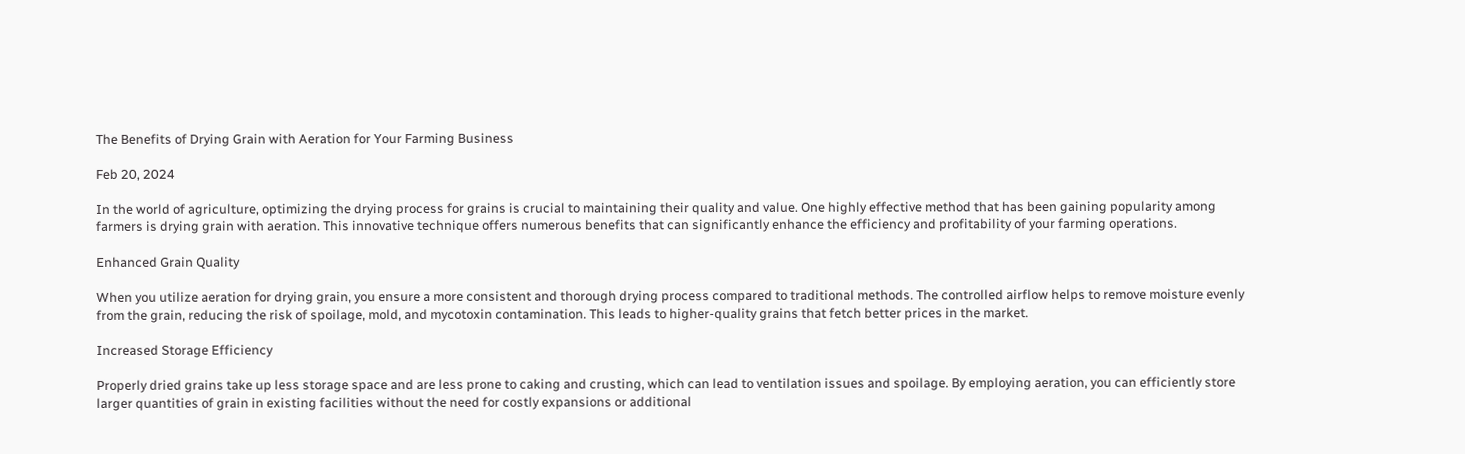The Benefits of Drying Grain with Aeration for Your Farming Business

Feb 20, 2024

In the world of agriculture, optimizing the drying process for grains is crucial to maintaining their quality and value. One highly effective method that has been gaining popularity among farmers is drying grain with aeration. This innovative technique offers numerous benefits that can significantly enhance the efficiency and profitability of your farming operations.

Enhanced Grain Quality

When you utilize aeration for drying grain, you ensure a more consistent and thorough drying process compared to traditional methods. The controlled airflow helps to remove moisture evenly from the grain, reducing the risk of spoilage, mold, and mycotoxin contamination. This leads to higher-quality grains that fetch better prices in the market.

Increased Storage Efficiency

Properly dried grains take up less storage space and are less prone to caking and crusting, which can lead to ventilation issues and spoilage. By employing aeration, you can efficiently store larger quantities of grain in existing facilities without the need for costly expansions or additional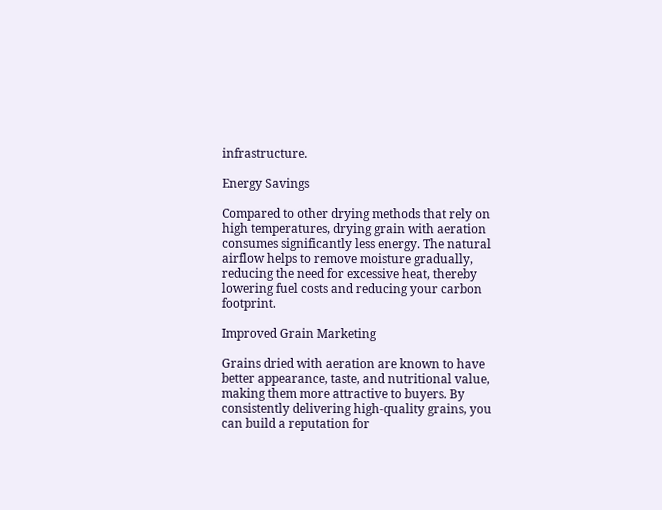infrastructure.

Energy Savings

Compared to other drying methods that rely on high temperatures, drying grain with aeration consumes significantly less energy. The natural airflow helps to remove moisture gradually, reducing the need for excessive heat, thereby lowering fuel costs and reducing your carbon footprint.

Improved Grain Marketing

Grains dried with aeration are known to have better appearance, taste, and nutritional value, making them more attractive to buyers. By consistently delivering high-quality grains, you can build a reputation for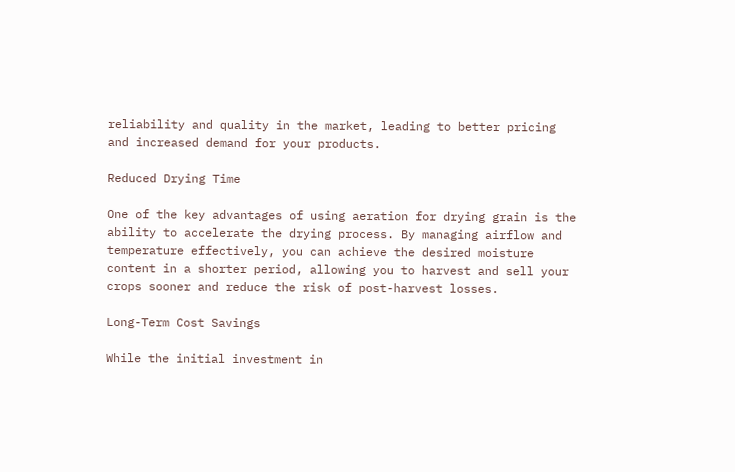reliability and quality in the market, leading to better pricing and increased demand for your products.

Reduced Drying Time

One of the key advantages of using aeration for drying grain is the ability to accelerate the drying process. By managing airflow and temperature effectively, you can achieve the desired moisture content in a shorter period, allowing you to harvest and sell your crops sooner and reduce the risk of post-harvest losses.

Long-Term Cost Savings

While the initial investment in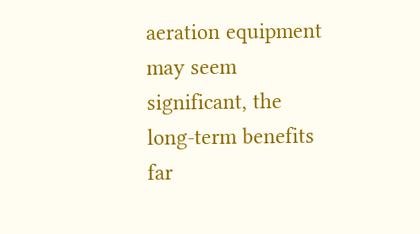aeration equipment may seem significant, the long-term benefits far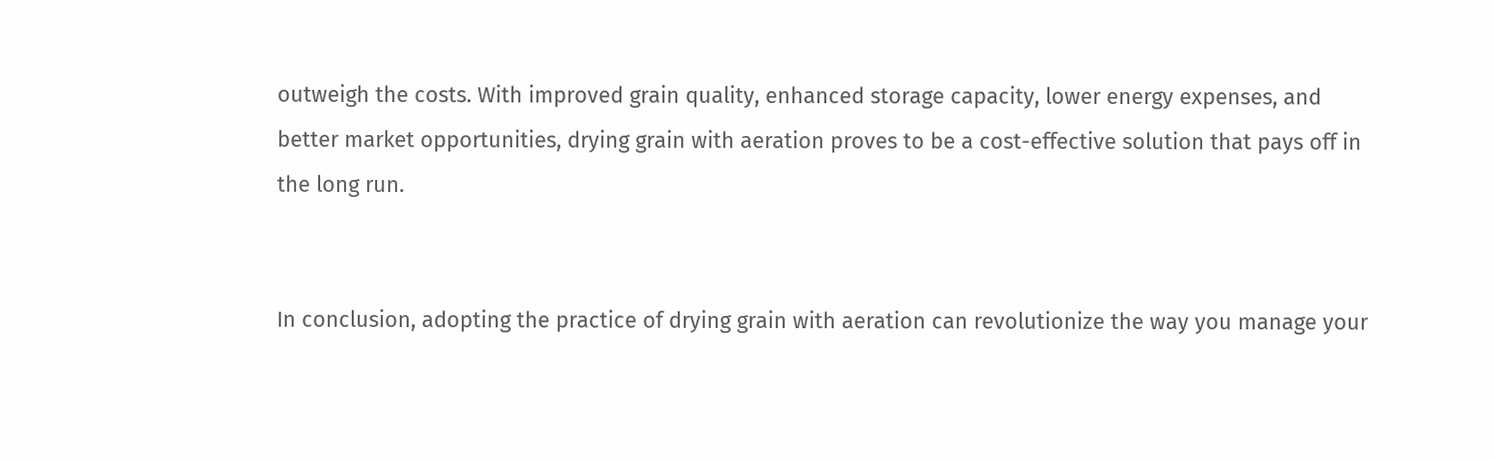outweigh the costs. With improved grain quality, enhanced storage capacity, lower energy expenses, and better market opportunities, drying grain with aeration proves to be a cost-effective solution that pays off in the long run.


In conclusion, adopting the practice of drying grain with aeration can revolutionize the way you manage your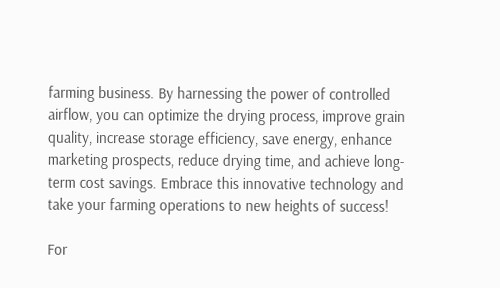farming business. By harnessing the power of controlled airflow, you can optimize the drying process, improve grain quality, increase storage efficiency, save energy, enhance marketing prospects, reduce drying time, and achieve long-term cost savings. Embrace this innovative technology and take your farming operations to new heights of success!

For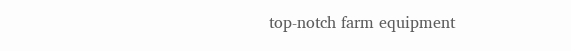top-notch farm equipment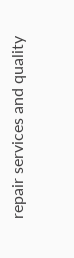repair services and quality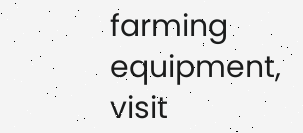farming equipment, visit